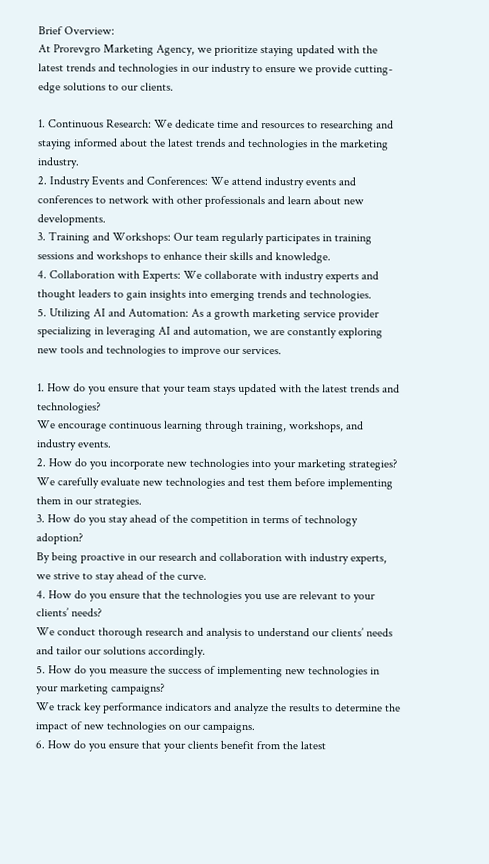Brief Overview:
At Prorevgro Marketing Agency, we prioritize staying updated with the latest trends and technologies in our industry to ensure we provide cutting-edge solutions to our clients.

1. Continuous Research: We dedicate time and resources to researching and staying informed about the latest trends and technologies in the marketing industry.
2. Industry Events and Conferences: We attend industry events and conferences to network with other professionals and learn about new developments.
3. Training and Workshops: Our team regularly participates in training sessions and workshops to enhance their skills and knowledge.
4. Collaboration with Experts: We collaborate with industry experts and thought leaders to gain insights into emerging trends and technologies.
5. Utilizing AI and Automation: As a growth marketing service provider specializing in leveraging AI and automation, we are constantly exploring new tools and technologies to improve our services.

1. How do you ensure that your team stays updated with the latest trends and technologies?
We encourage continuous learning through training, workshops, and industry events.
2. How do you incorporate new technologies into your marketing strategies?
We carefully evaluate new technologies and test them before implementing them in our strategies.
3. How do you stay ahead of the competition in terms of technology adoption?
By being proactive in our research and collaboration with industry experts, we strive to stay ahead of the curve.
4. How do you ensure that the technologies you use are relevant to your clients’ needs?
We conduct thorough research and analysis to understand our clients’ needs and tailor our solutions accordingly.
5. How do you measure the success of implementing new technologies in your marketing campaigns?
We track key performance indicators and analyze the results to determine the impact of new technologies on our campaigns.
6. How do you ensure that your clients benefit from the latest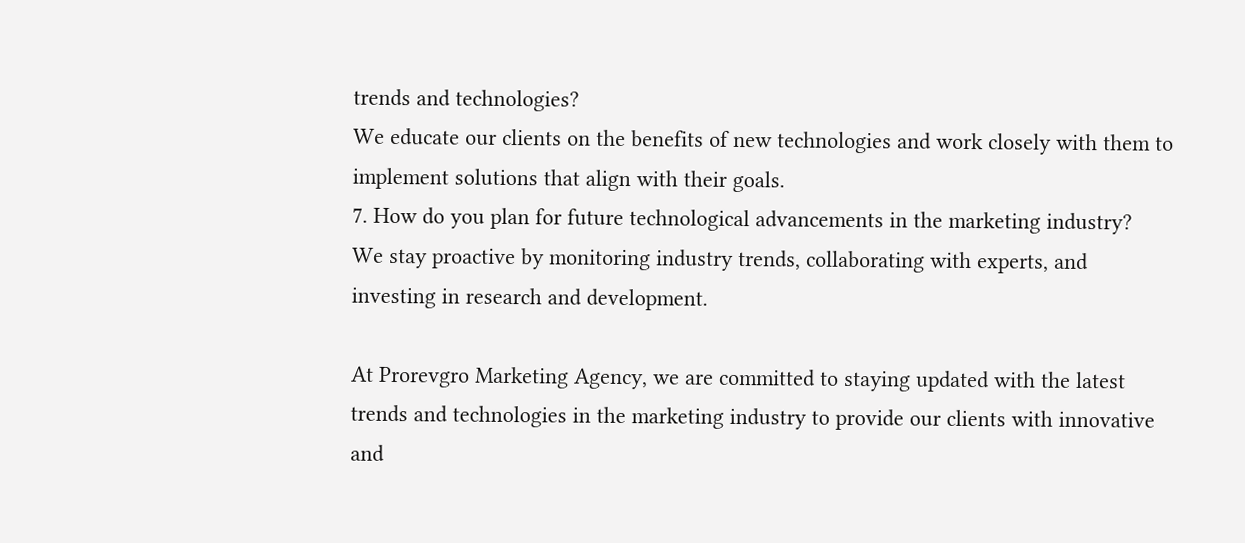trends and technologies?
We educate our clients on the benefits of new technologies and work closely with them to implement solutions that align with their goals.
7. How do you plan for future technological advancements in the marketing industry?
We stay proactive by monitoring industry trends, collaborating with experts, and investing in research and development.

At Prorevgro Marketing Agency, we are committed to staying updated with the latest trends and technologies in the marketing industry to provide our clients with innovative and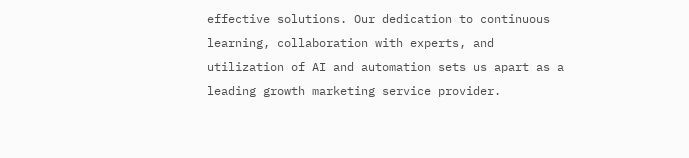effective solutions. Our dedication to continuous learning, collaboration with experts, and utilization of AI and automation sets us apart as a leading growth marketing service provider.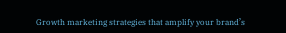Growth marketing strategies that amplify your brand’s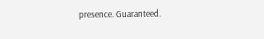presence. Guaranteed.